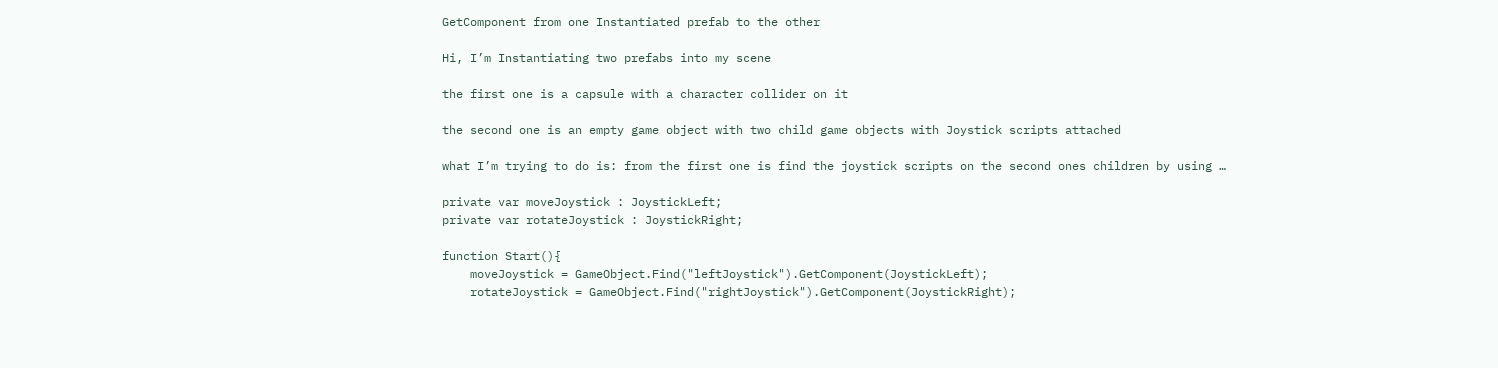GetComponent from one Instantiated prefab to the other

Hi, I’m Instantiating two prefabs into my scene

the first one is a capsule with a character collider on it

the second one is an empty game object with two child game objects with Joystick scripts attached

what I’m trying to do is: from the first one is find the joystick scripts on the second ones children by using …

private var moveJoystick : JoystickLeft;
private var rotateJoystick : JoystickRight;

function Start(){
    moveJoystick = GameObject.Find("leftJoystick").GetComponent(JoystickLeft);
    rotateJoystick = GameObject.Find("rightJoystick").GetComponent(JoystickRight);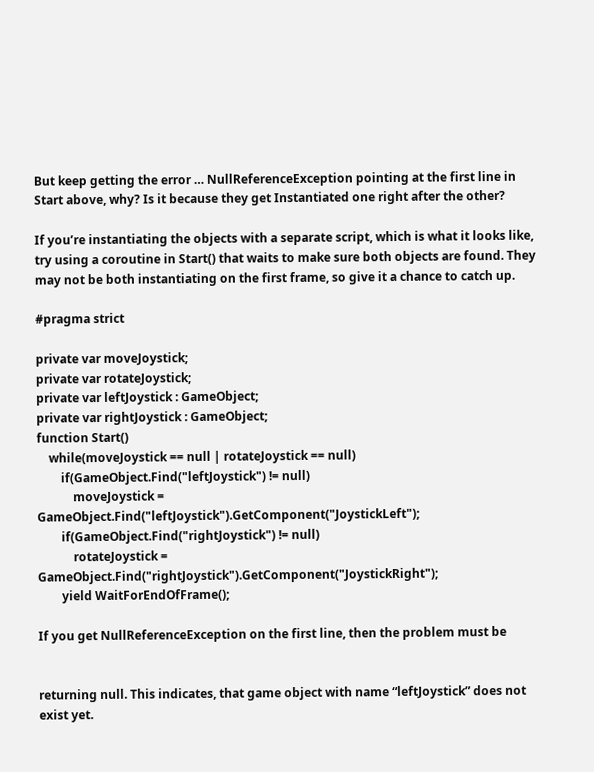But keep getting the error … NullReferenceException pointing at the first line in Start above, why? Is it because they get Instantiated one right after the other?

If you’re instantiating the objects with a separate script, which is what it looks like, try using a coroutine in Start() that waits to make sure both objects are found. They may not be both instantiating on the first frame, so give it a chance to catch up.

#pragma strict

private var moveJoystick;
private var rotateJoystick;
private var leftJoystick : GameObject;
private var rightJoystick : GameObject;
function Start()
    while(moveJoystick == null | rotateJoystick == null)
        if(GameObject.Find("leftJoystick") != null)
            moveJoystick = GameObject.Find("leftJoystick").GetComponent("JoystickLeft");
        if(GameObject.Find("rightJoystick") != null)
            rotateJoystick = GameObject.Find("rightJoystick").GetComponent("JoystickRight");
        yield WaitForEndOfFrame();

If you get NullReferenceException on the first line, then the problem must be


returning null. This indicates, that game object with name “leftJoystick” does not exist yet.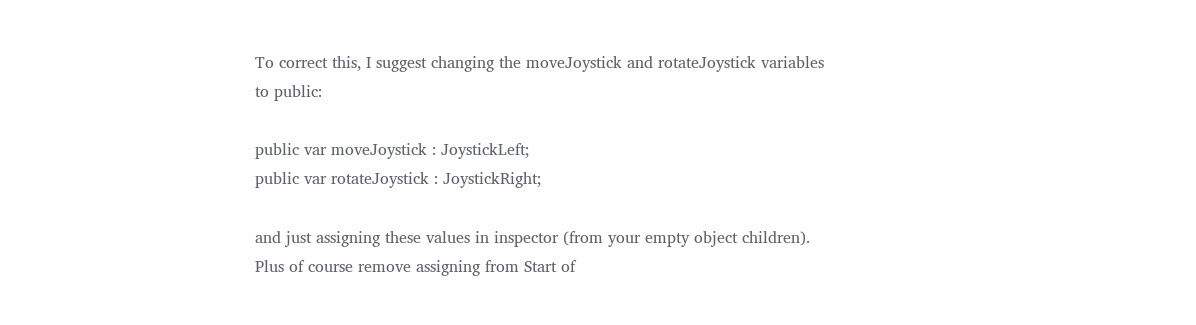To correct this, I suggest changing the moveJoystick and rotateJoystick variables to public:

public var moveJoystick : JoystickLeft;
public var rotateJoystick : JoystickRight;

and just assigning these values in inspector (from your empty object children). Plus of course remove assigning from Start of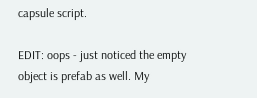capsule script.

EDIT: oops - just noticed the empty object is prefab as well. My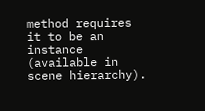method requires it to be an instance (available in scene hierarchy).